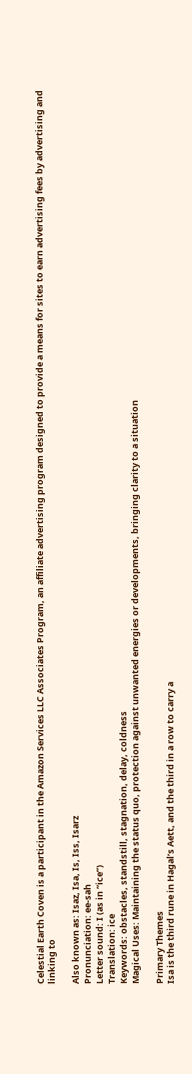Celestial Earth Coven is a participant in the Amazon Services LLC Associates Program, an affiliate advertising program designed to provide a means for sites to earn advertising fees by advertising and linking to

Also known as: Isaz, Isa, Is, Iss, Isarz
Pronunciation: ee-sah
Letter sound: I (as in “ice”)
Translation: ice
Keywords: obstacles, standstill, stagnation, delay, coldness
Magical Uses: Maintaining the status quo, protection against unwanted energies or developments, bringing clarity to a situation

Primary Themes
Isa is the third rune in Hagal’s Aett, and the third in a row to carry a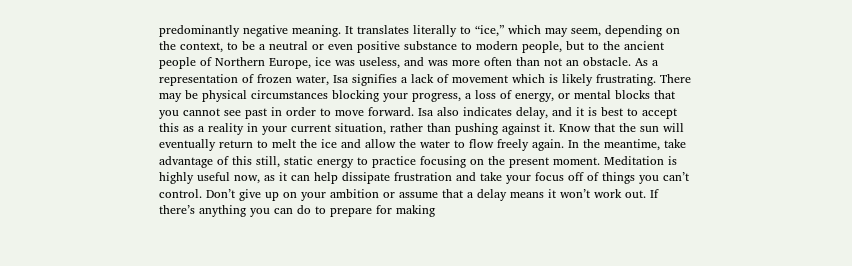predominantly negative meaning. It translates literally to “ice,” which may seem, depending on the context, to be a neutral or even positive substance to modern people, but to the ancient people of Northern Europe, ice was useless, and was more often than not an obstacle. As a representation of frozen water, Isa signifies a lack of movement which is likely frustrating. There may be physical circumstances blocking your progress, a loss of energy, or mental blocks that you cannot see past in order to move forward. Isa also indicates delay, and it is best to accept this as a reality in your current situation, rather than pushing against it. Know that the sun will eventually return to melt the ice and allow the water to flow freely again. In the meantime, take advantage of this still, static energy to practice focusing on the present moment. Meditation is highly useful now, as it can help dissipate frustration and take your focus off of things you can’t control. Don’t give up on your ambition or assume that a delay means it won’t work out. If there’s anything you can do to prepare for making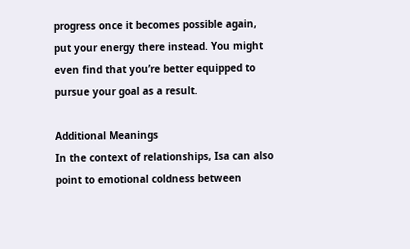progress once it becomes possible again, put your energy there instead. You might even find that you’re better equipped to pursue your goal as a result.

Additional Meanings
In the context of relationships, Isa can also point to emotional coldness between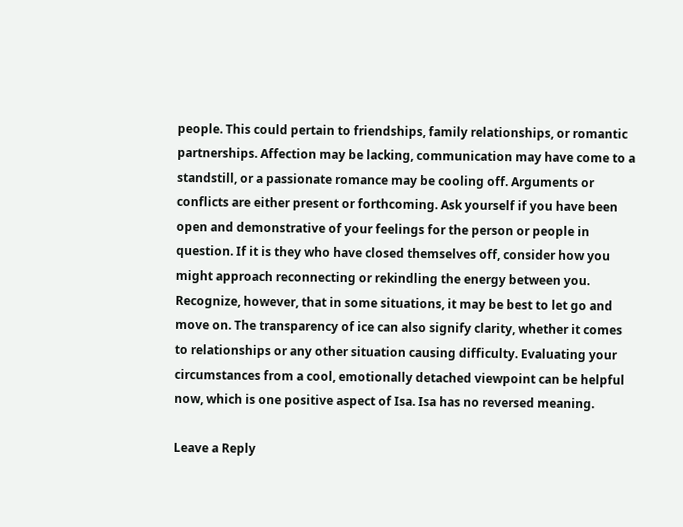people. This could pertain to friendships, family relationships, or romantic partnerships. Affection may be lacking, communication may have come to a standstill, or a passionate romance may be cooling off. Arguments or conflicts are either present or forthcoming. Ask yourself if you have been open and demonstrative of your feelings for the person or people in question. If it is they who have closed themselves off, consider how you might approach reconnecting or rekindling the energy between you. Recognize, however, that in some situations, it may be best to let go and move on. The transparency of ice can also signify clarity, whether it comes to relationships or any other situation causing difficulty. Evaluating your circumstances from a cool, emotionally detached viewpoint can be helpful now, which is one positive aspect of Isa. Isa has no reversed meaning.

Leave a Reply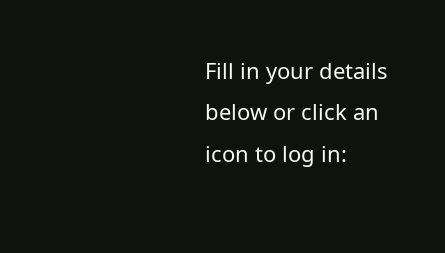Fill in your details below or click an icon to log in: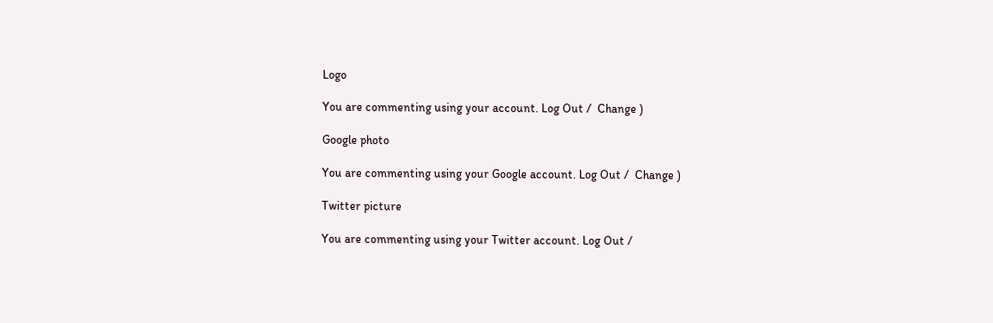Logo

You are commenting using your account. Log Out /  Change )

Google photo

You are commenting using your Google account. Log Out /  Change )

Twitter picture

You are commenting using your Twitter account. Log Out /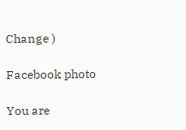Change )

Facebook photo

You are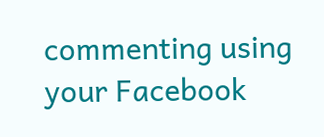commenting using your Facebook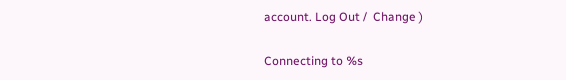account. Log Out /  Change )

Connecting to %s